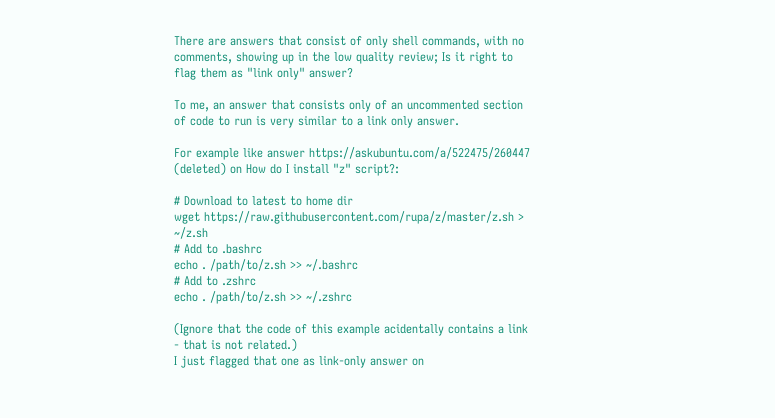There are answers that consist of only shell commands, with no comments, showing up in the low quality review; Is it right to flag them as "link only" answer?

To me, an answer that consists only of an uncommented section of code to run is very similar to a link only answer.

For example like answer https://askubuntu.com/a/522475/260447 (deleted) on How do I install "z" script?:

# Download to latest to home dir
wget https://raw.githubusercontent.com/rupa/z/master/z.sh > ~/z.sh
# Add to .bashrc
echo . /path/to/z.sh >> ~/.bashrc
# Add to .zshrc
echo . /path/to/z.sh >> ~/.zshrc

(Ignore that the code of this example acidentally contains a link - that is not related.)
I just flagged that one as link-only answer on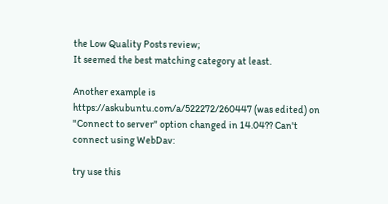the Low Quality Posts review;
It seemed the best matching category at least.

Another example is https://askubuntu.com/a/522272/260447 (was edited) on "Connect to server" option changed in 14.04?? Can't connect using WebDav:

try use this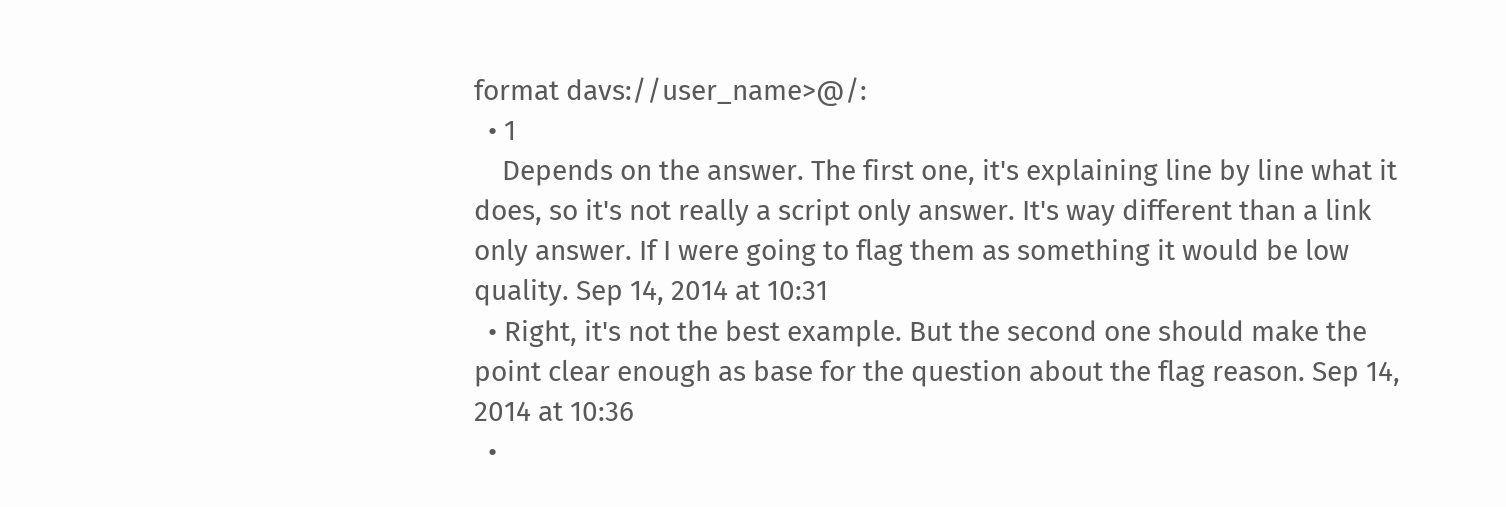format davs://user_name>@/:
  • 1
    Depends on the answer. The first one, it's explaining line by line what it does, so it's not really a script only answer. It's way different than a link only answer. If I were going to flag them as something it would be low quality. Sep 14, 2014 at 10:31
  • Right, it's not the best example. But the second one should make the point clear enough as base for the question about the flag reason. Sep 14, 2014 at 10:36
  •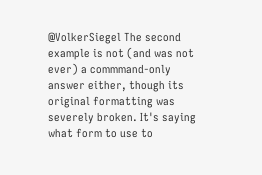@VolkerSiegel The second example is not (and was not ever) a commmand-only answer either, though its original formatting was severely broken. It's saying what form to use to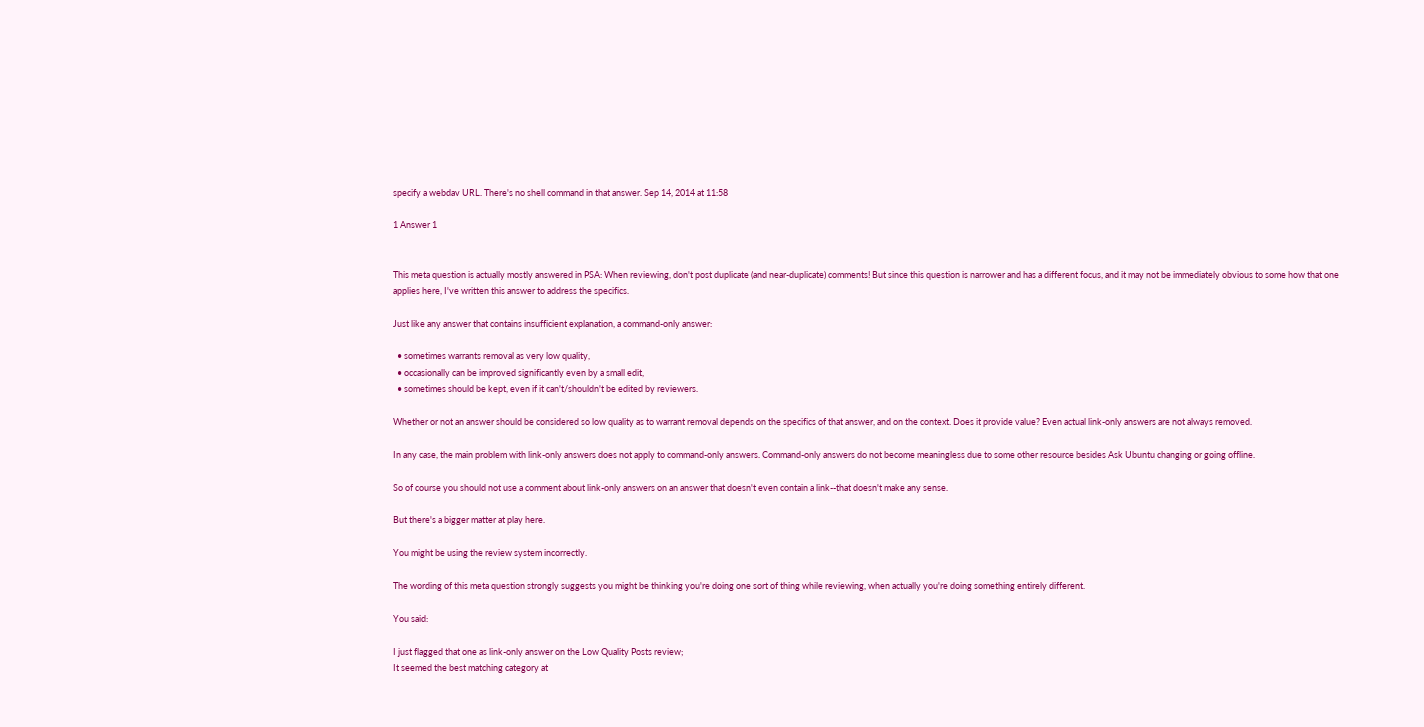specify a webdav URL. There's no shell command in that answer. Sep 14, 2014 at 11:58

1 Answer 1


This meta question is actually mostly answered in PSA: When reviewing, don't post duplicate (and near-duplicate) comments! But since this question is narrower and has a different focus, and it may not be immediately obvious to some how that one applies here, I've written this answer to address the specifics.

Just like any answer that contains insufficient explanation, a command-only answer:

  • sometimes warrants removal as very low quality,
  • occasionally can be improved significantly even by a small edit,
  • sometimes should be kept, even if it can't/shouldn't be edited by reviewers.

Whether or not an answer should be considered so low quality as to warrant removal depends on the specifics of that answer, and on the context. Does it provide value? Even actual link-only answers are not always removed.

In any case, the main problem with link-only answers does not apply to command-only answers. Command-only answers do not become meaningless due to some other resource besides Ask Ubuntu changing or going offline.

So of course you should not use a comment about link-only answers on an answer that doesn't even contain a link--that doesn't make any sense.

But there's a bigger matter at play here.

You might be using the review system incorrectly.

The wording of this meta question strongly suggests you might be thinking you're doing one sort of thing while reviewing, when actually you're doing something entirely different.

You said:

I just flagged that one as link-only answer on the Low Quality Posts review;
It seemed the best matching category at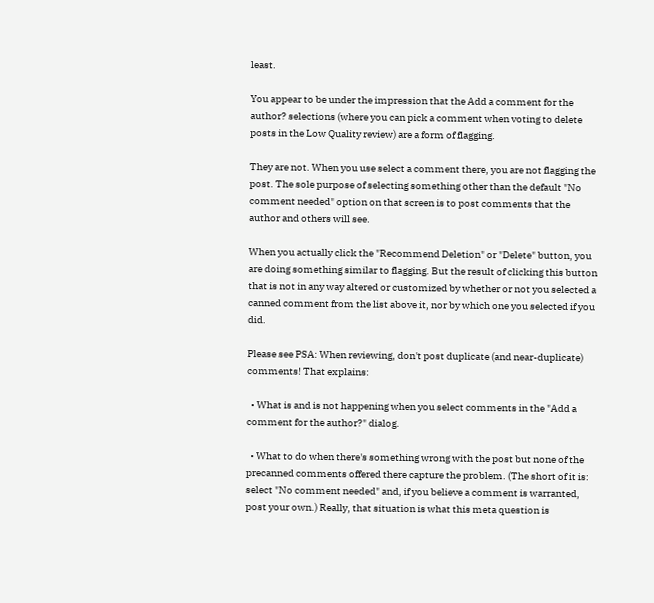least.

You appear to be under the impression that the Add a comment for the author? selections (where you can pick a comment when voting to delete posts in the Low Quality review) are a form of flagging.

They are not. When you use select a comment there, you are not flagging the post. The sole purpose of selecting something other than the default "No comment needed" option on that screen is to post comments that the author and others will see.

When you actually click the "Recommend Deletion" or "Delete" button, you are doing something similar to flagging. But the result of clicking this button that is not in any way altered or customized by whether or not you selected a canned comment from the list above it, nor by which one you selected if you did.

Please see PSA: When reviewing, don't post duplicate (and near-duplicate) comments! That explains:

  • What is and is not happening when you select comments in the "Add a comment for the author?" dialog.

  • What to do when there's something wrong with the post but none of the precanned comments offered there capture the problem. (The short of it is: select "No comment needed" and, if you believe a comment is warranted, post your own.) Really, that situation is what this meta question is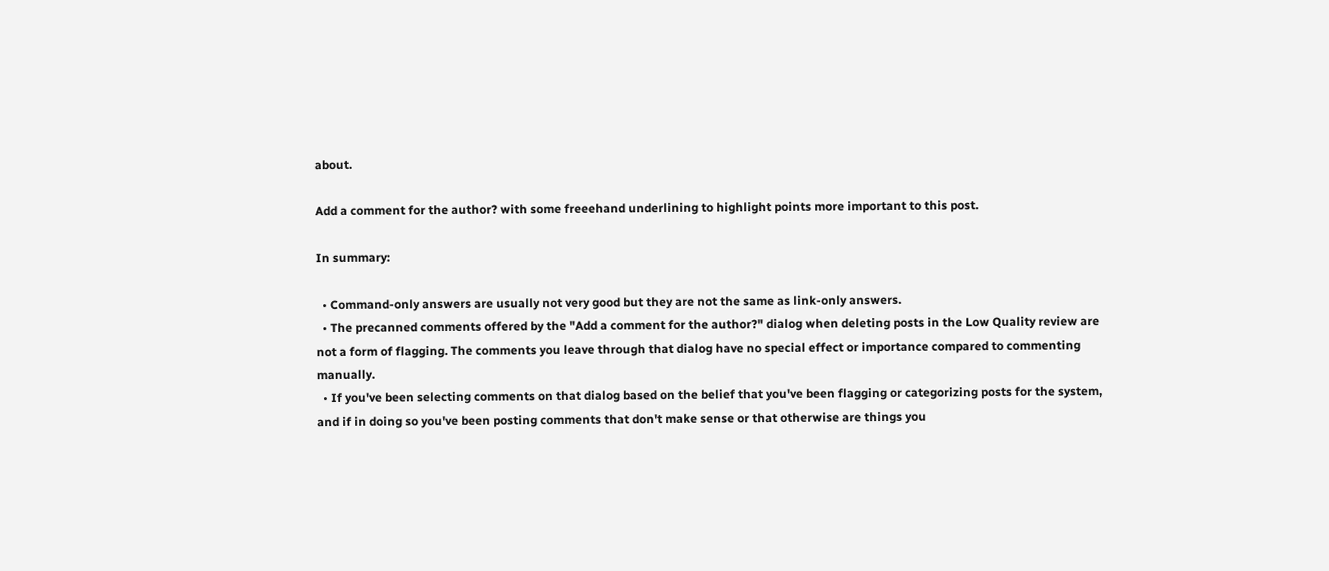about.

Add a comment for the author? with some freeehand underlining to highlight points more important to this post.

In summary:

  • Command-only answers are usually not very good but they are not the same as link-only answers.
  • The precanned comments offered by the "Add a comment for the author?" dialog when deleting posts in the Low Quality review are not a form of flagging. The comments you leave through that dialog have no special effect or importance compared to commenting manually.
  • If you've been selecting comments on that dialog based on the belief that you've been flagging or categorizing posts for the system, and if in doing so you've been posting comments that don't make sense or that otherwise are things you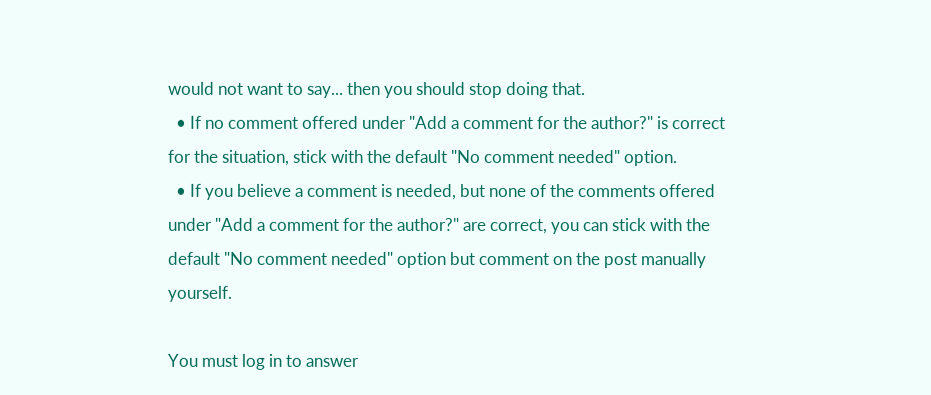would not want to say... then you should stop doing that.
  • If no comment offered under "Add a comment for the author?" is correct for the situation, stick with the default "No comment needed" option.
  • If you believe a comment is needed, but none of the comments offered under "Add a comment for the author?" are correct, you can stick with the default "No comment needed" option but comment on the post manually yourself.

You must log in to answer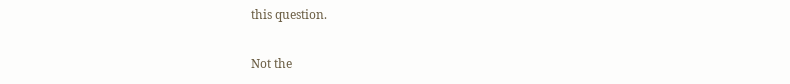this question.

Not the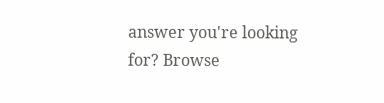answer you're looking for? Browse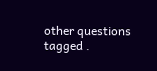other questions tagged .